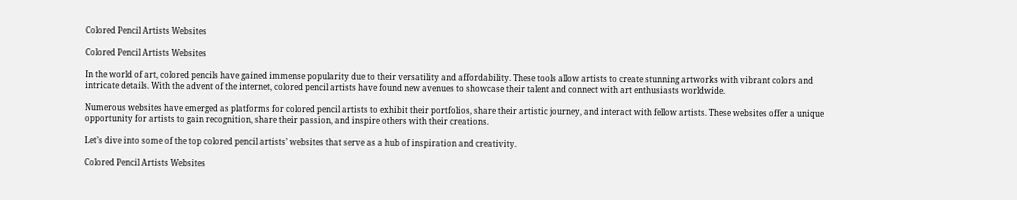Colored Pencil Artists Websites

Colored Pencil Artists Websites

In the world of art, colored pencils have gained immense popularity due to their versatility and affordability. These tools allow artists to create stunning artworks with vibrant colors and intricate details. With the advent of the internet, colored pencil artists have found new avenues to showcase their talent and connect with art enthusiasts worldwide.

Numerous websites have emerged as platforms for colored pencil artists to exhibit their portfolios, share their artistic journey, and interact with fellow artists. These websites offer a unique opportunity for artists to gain recognition, share their passion, and inspire others with their creations.

Let’s dive into some of the top colored pencil artists’ websites that serve as a hub of inspiration and creativity.

Colored Pencil Artists Websites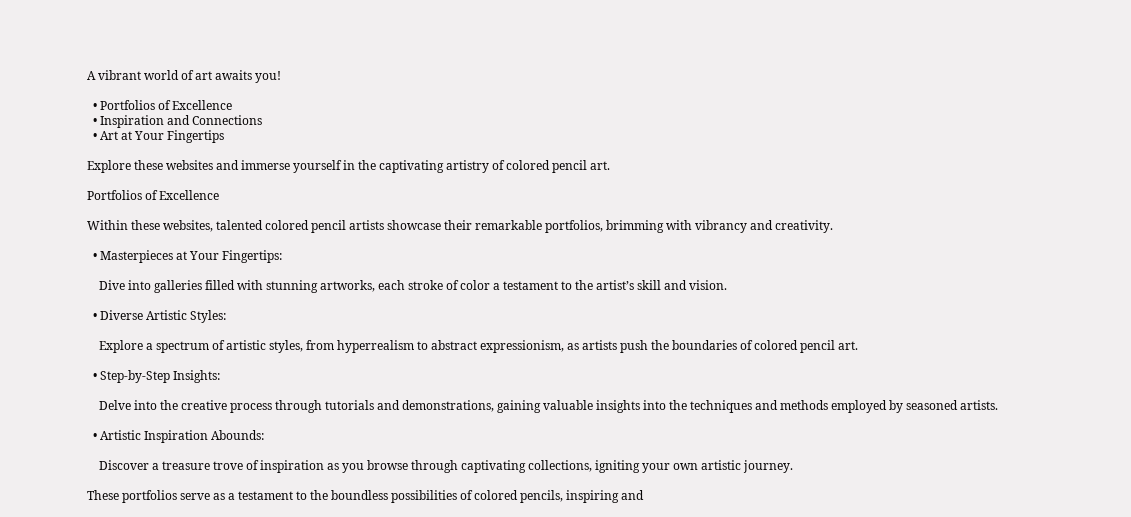A vibrant world of art awaits you!

  • Portfolios of Excellence
  • Inspiration and Connections
  • Art at Your Fingertips

Explore these websites and immerse yourself in the captivating artistry of colored pencil art.

Portfolios of Excellence

Within these websites, talented colored pencil artists showcase their remarkable portfolios, brimming with vibrancy and creativity.

  • Masterpieces at Your Fingertips:

    Dive into galleries filled with stunning artworks, each stroke of color a testament to the artist’s skill and vision.

  • Diverse Artistic Styles:

    Explore a spectrum of artistic styles, from hyperrealism to abstract expressionism, as artists push the boundaries of colored pencil art.

  • Step-by-Step Insights:

    Delve into the creative process through tutorials and demonstrations, gaining valuable insights into the techniques and methods employed by seasoned artists.

  • Artistic Inspiration Abounds:

    Discover a treasure trove of inspiration as you browse through captivating collections, igniting your own artistic journey.

These portfolios serve as a testament to the boundless possibilities of colored pencils, inspiring and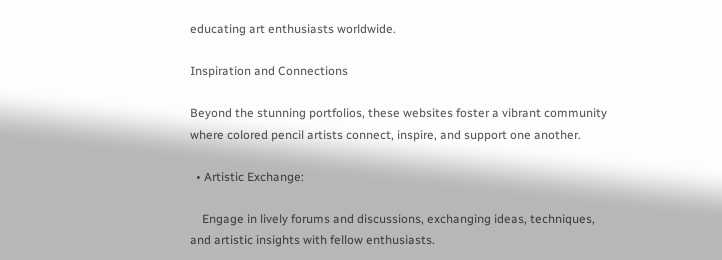educating art enthusiasts worldwide.

Inspiration and Connections

Beyond the stunning portfolios, these websites foster a vibrant community where colored pencil artists connect, inspire, and support one another.

  • Artistic Exchange:

    Engage in lively forums and discussions, exchanging ideas, techniques, and artistic insights with fellow enthusiasts.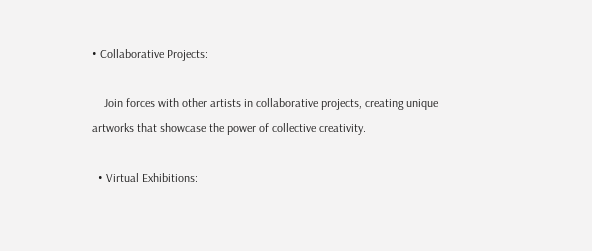• Collaborative Projects:

    Join forces with other artists in collaborative projects, creating unique artworks that showcase the power of collective creativity.

  • Virtual Exhibitions: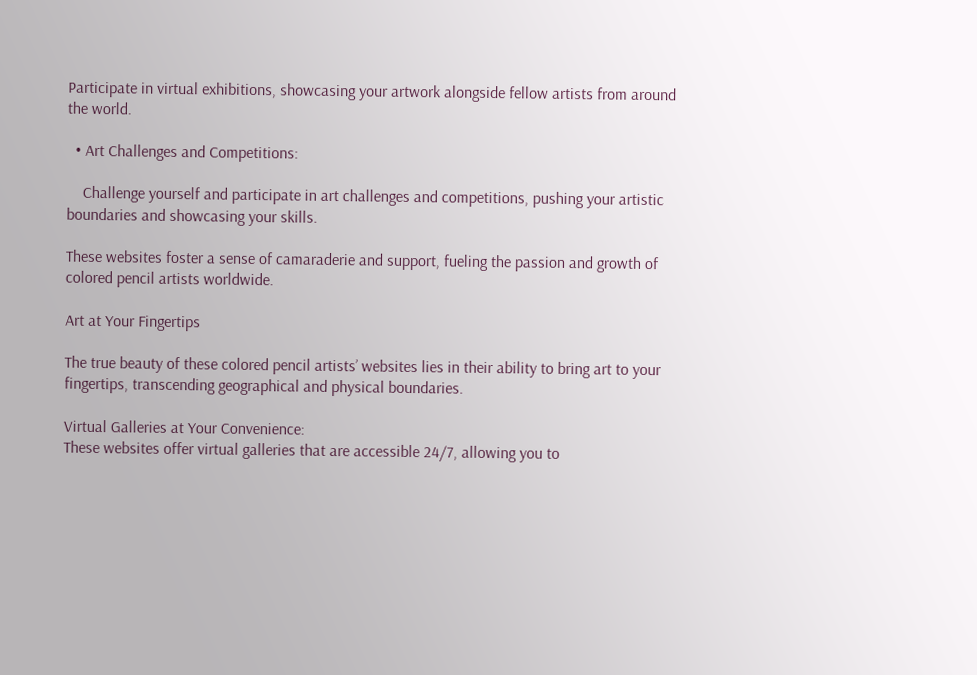Participate in virtual exhibitions, showcasing your artwork alongside fellow artists from around the world.

  • Art Challenges and Competitions:

    Challenge yourself and participate in art challenges and competitions, pushing your artistic boundaries and showcasing your skills.

These websites foster a sense of camaraderie and support, fueling the passion and growth of colored pencil artists worldwide.

Art at Your Fingertips

The true beauty of these colored pencil artists’ websites lies in their ability to bring art to your fingertips, transcending geographical and physical boundaries.

Virtual Galleries at Your Convenience:
These websites offer virtual galleries that are accessible 24/7, allowing you to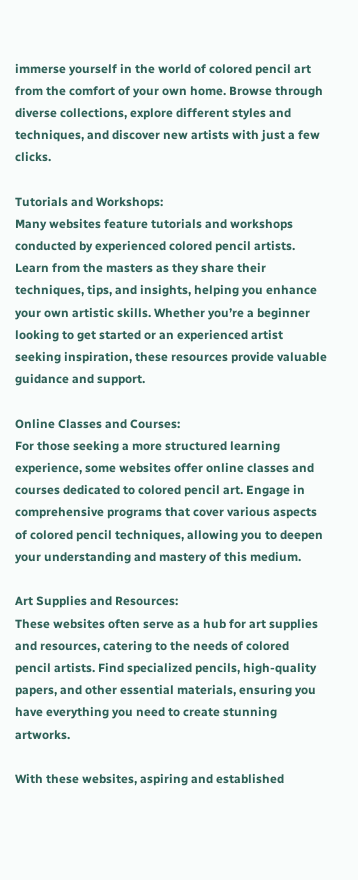immerse yourself in the world of colored pencil art from the comfort of your own home. Browse through diverse collections, explore different styles and techniques, and discover new artists with just a few clicks.

Tutorials and Workshops:
Many websites feature tutorials and workshops conducted by experienced colored pencil artists. Learn from the masters as they share their techniques, tips, and insights, helping you enhance your own artistic skills. Whether you’re a beginner looking to get started or an experienced artist seeking inspiration, these resources provide valuable guidance and support.

Online Classes and Courses:
For those seeking a more structured learning experience, some websites offer online classes and courses dedicated to colored pencil art. Engage in comprehensive programs that cover various aspects of colored pencil techniques, allowing you to deepen your understanding and mastery of this medium.

Art Supplies and Resources:
These websites often serve as a hub for art supplies and resources, catering to the needs of colored pencil artists. Find specialized pencils, high-quality papers, and other essential materials, ensuring you have everything you need to create stunning artworks.

With these websites, aspiring and established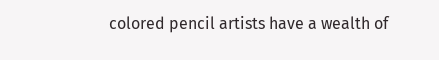colored pencil artists have a wealth of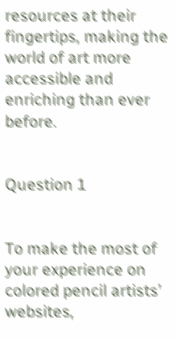resources at their fingertips, making the world of art more accessible and enriching than ever before.


Question 1


To make the most of your experience on colored pencil artists’ websites,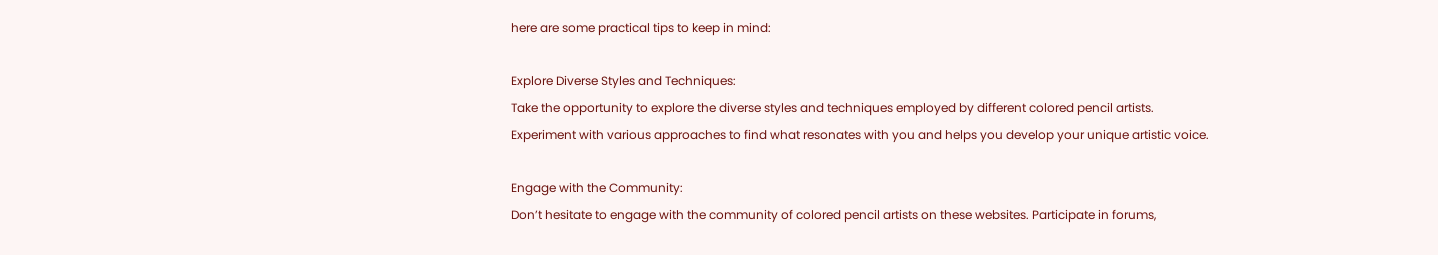here are some practical tips to keep in mind:

Explore Diverse Styles and Techniques:
Take the opportunity to explore the diverse styles and techniques employed by different colored pencil artists. Experiment with various approaches to find what resonates with you and helps you develop your unique artistic voice.

Engage with the Community:
Don’t hesitate to engage with the community of colored pencil artists on these websites. Participate in forums,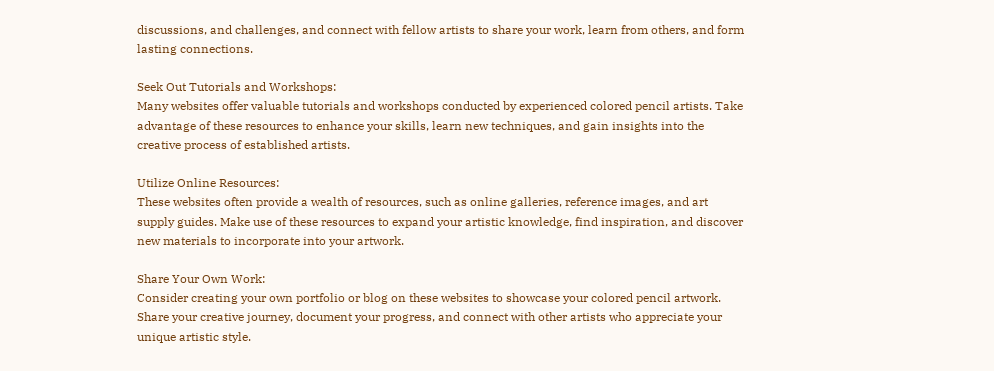discussions, and challenges, and connect with fellow artists to share your work, learn from others, and form lasting connections.

Seek Out Tutorials and Workshops:
Many websites offer valuable tutorials and workshops conducted by experienced colored pencil artists. Take advantage of these resources to enhance your skills, learn new techniques, and gain insights into the creative process of established artists.

Utilize Online Resources:
These websites often provide a wealth of resources, such as online galleries, reference images, and art supply guides. Make use of these resources to expand your artistic knowledge, find inspiration, and discover new materials to incorporate into your artwork.

Share Your Own Work:
Consider creating your own portfolio or blog on these websites to showcase your colored pencil artwork. Share your creative journey, document your progress, and connect with other artists who appreciate your unique artistic style.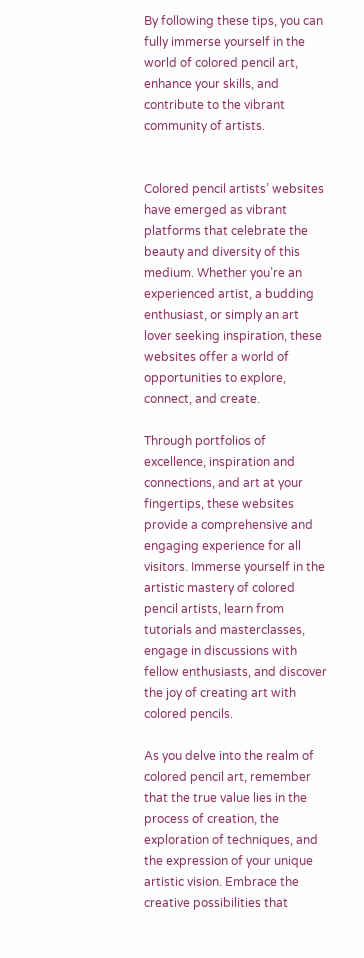By following these tips, you can fully immerse yourself in the world of colored pencil art, enhance your skills, and contribute to the vibrant community of artists.


Colored pencil artists’ websites have emerged as vibrant platforms that celebrate the beauty and diversity of this medium. Whether you’re an experienced artist, a budding enthusiast, or simply an art lover seeking inspiration, these websites offer a world of opportunities to explore, connect, and create.

Through portfolios of excellence, inspiration and connections, and art at your fingertips, these websites provide a comprehensive and engaging experience for all visitors. Immerse yourself in the artistic mastery of colored pencil artists, learn from tutorials and masterclasses, engage in discussions with fellow enthusiasts, and discover the joy of creating art with colored pencils.

As you delve into the realm of colored pencil art, remember that the true value lies in the process of creation, the exploration of techniques, and the expression of your unique artistic vision. Embrace the creative possibilities that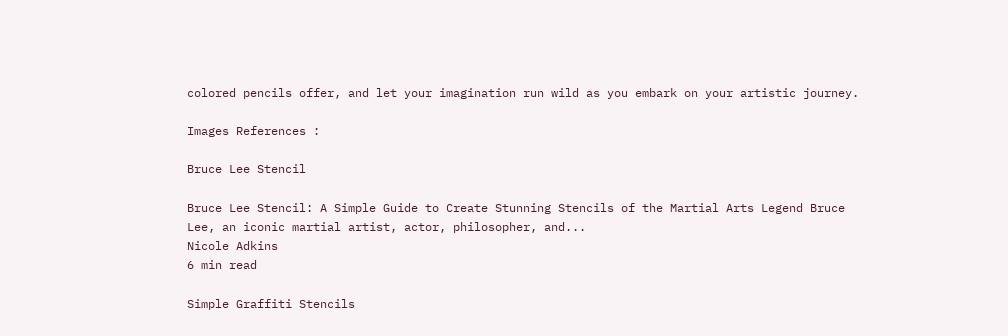colored pencils offer, and let your imagination run wild as you embark on your artistic journey.

Images References :

Bruce Lee Stencil

Bruce Lee Stencil: A Simple Guide to Create Stunning Stencils of the Martial Arts Legend Bruce Lee, an iconic martial artist, actor, philosopher, and...
Nicole Adkins
6 min read

Simple Graffiti Stencils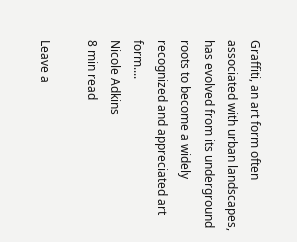Graffiti, an art form often associated with urban landscapes, has evolved from its underground roots to become a widely recognized and appreciated art form....
Nicole Adkins
8 min read

Leave a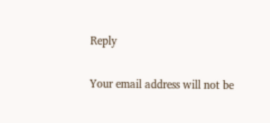Reply

Your email address will not be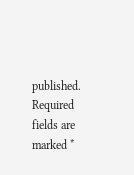published. Required fields are marked *